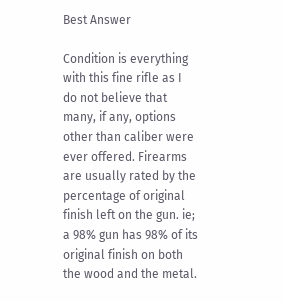Best Answer

Condition is everything with this fine rifle as I do not believe that many, if any, options other than caliber were ever offered. Firearms are usually rated by the percentage of original finish left on the gun. ie; a 98% gun has 98% of its original finish on both the wood and the metal.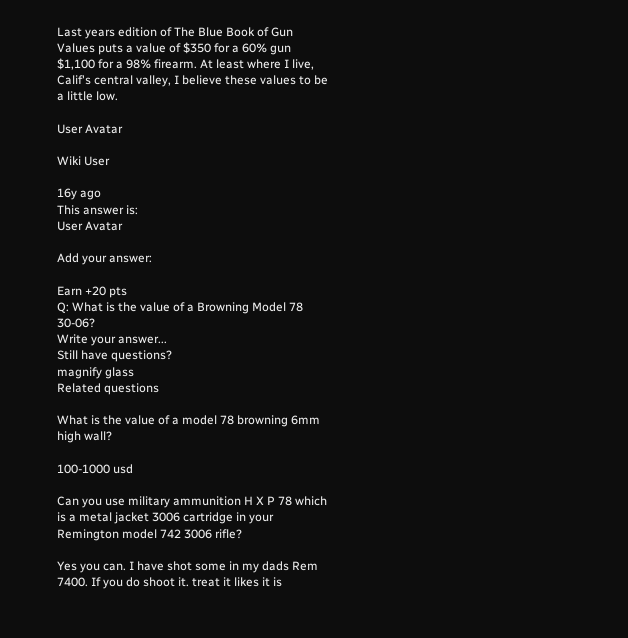Last years edition of The Blue Book of Gun Values puts a value of $350 for a 60% gun $1,100 for a 98% firearm. At least where I live, Calif's central valley, I believe these values to be a little low.

User Avatar

Wiki User

16y ago
This answer is:
User Avatar

Add your answer:

Earn +20 pts
Q: What is the value of a Browning Model 78 30-06?
Write your answer...
Still have questions?
magnify glass
Related questions

What is the value of a model 78 browning 6mm high wall?

100-1000 usd

Can you use military ammunition H X P 78 which is a metal jacket 3006 cartridge in your Remington model 742 3006 rifle?

Yes you can. I have shot some in my dads Rem 7400. If you do shoot it. treat it likes it is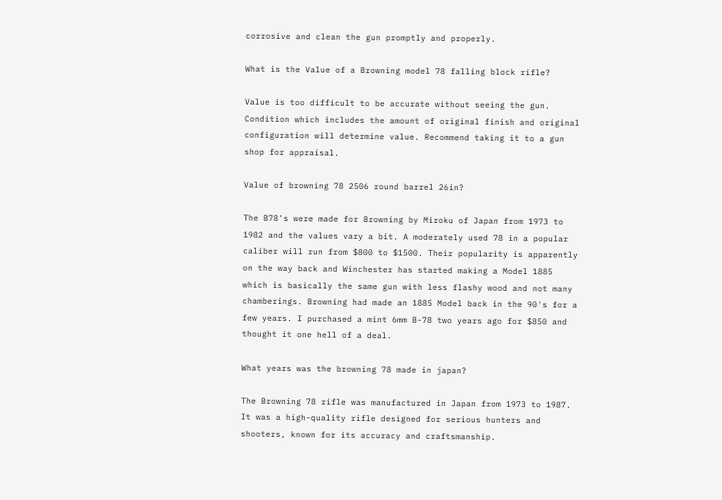corrosive and clean the gun promptly and properly.

What is the Value of a Browning model 78 falling block rifle?

Value is too difficult to be accurate without seeing the gun. Condition which includes the amount of original finish and original configuration will determine value. Recommend taking it to a gun shop for appraisal.

Value of browning 78 2506 round barrel 26in?

The B78's were made for Browning by Miroku of Japan from 1973 to 1982 and the values vary a bit. A moderately used 78 in a popular caliber will run from $800 to $1500. Their popularity is apparently on the way back and Winchester has started making a Model 1885 which is basically the same gun with less flashy wood and not many chamberings. Browning had made an 1885 Model back in the 90's for a few years. I purchased a mint 6mm B-78 two years ago for $850 and thought it one hell of a deal.

What years was the browning 78 made in japan?

The Browning 78 rifle was manufactured in Japan from 1973 to 1987. It was a high-quality rifle designed for serious hunters and shooters, known for its accuracy and craftsmanship.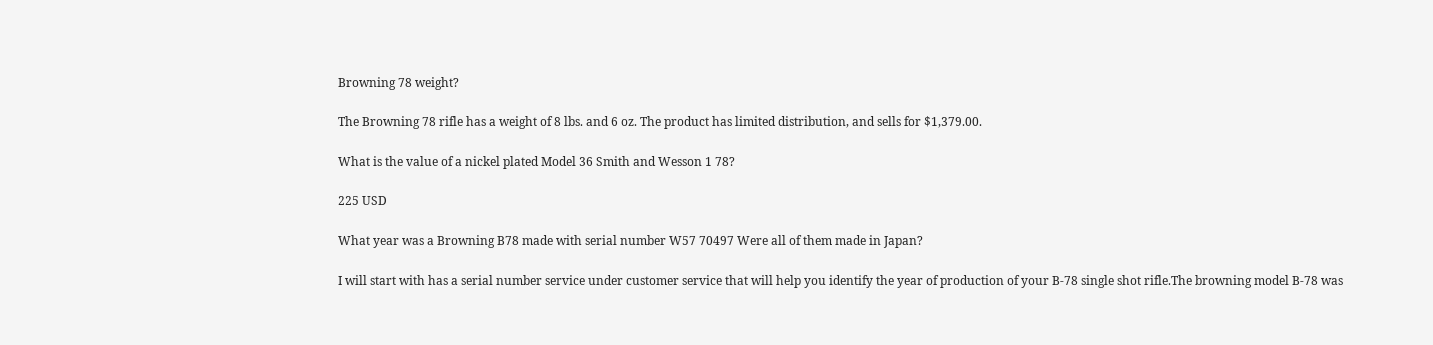Browning 78 weight?

The Browning 78 rifle has a weight of 8 lbs. and 6 oz. The product has limited distribution, and sells for $1,379.00.

What is the value of a nickel plated Model 36 Smith and Wesson 1 78?

225 USD

What year was a Browning B78 made with serial number W57 70497 Were all of them made in Japan?

I will start with has a serial number service under customer service that will help you identify the year of production of your B-78 single shot rifle.The browning model B-78 was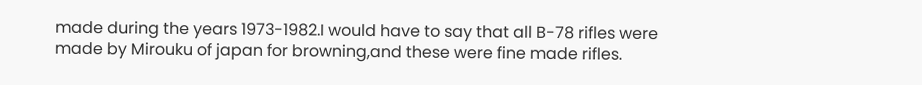made during the years 1973-1982.I would have to say that all B-78 rifles were made by Mirouku of japan for browning,and these were fine made rifles.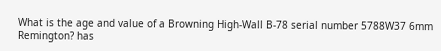What is the age and value of a Browning High-Wall B-78 serial number 5788W37 6mm Remington? has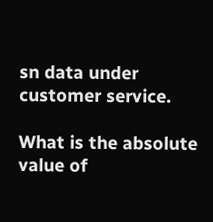sn data under customer service.

What is the absolute value of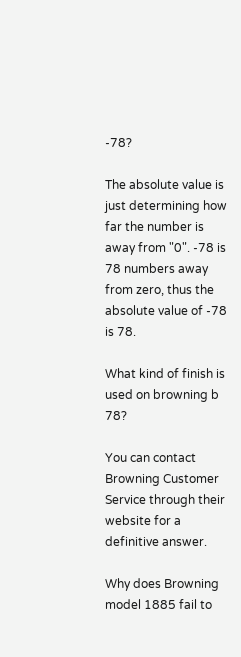-78?

The absolute value is just determining how far the number is away from "0". -78 is 78 numbers away from zero, thus the absolute value of -78 is 78.

What kind of finish is used on browning b 78?

You can contact Browning Customer Service through their website for a definitive answer.

Why does Browning model 1885 fail to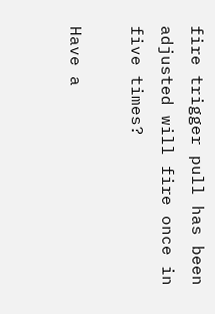fire trigger pull has been adjusted will fire once in five times?

Have a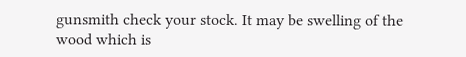gunsmith check your stock. It may be swelling of the wood which is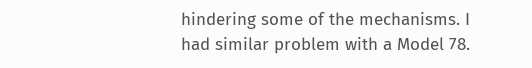hindering some of the mechanisms. I had similar problem with a Model 78.